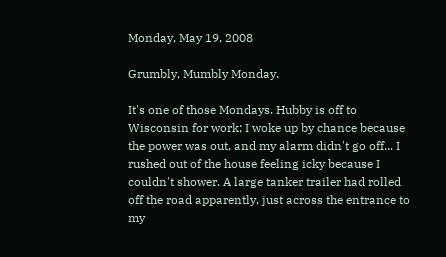Monday, May 19, 2008

Grumbly, Mumbly Monday.

It's one of those Mondays. Hubby is off to Wisconsin for work; I woke up by chance because the power was out, and my alarm didn't go off... I rushed out of the house feeling icky because I couldn't shower. A large tanker trailer had rolled off the road apparently, just across the entrance to my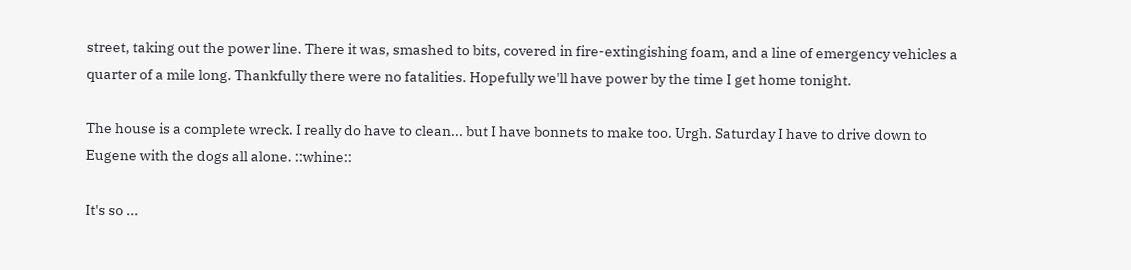street, taking out the power line. There it was, smashed to bits, covered in fire-extingishing foam, and a line of emergency vehicles a quarter of a mile long. Thankfully there were no fatalities. Hopefully we'll have power by the time I get home tonight.

The house is a complete wreck. I really do have to clean... but I have bonnets to make too. Urgh. Saturday I have to drive down to Eugene with the dogs all alone. ::whine::

It's so ...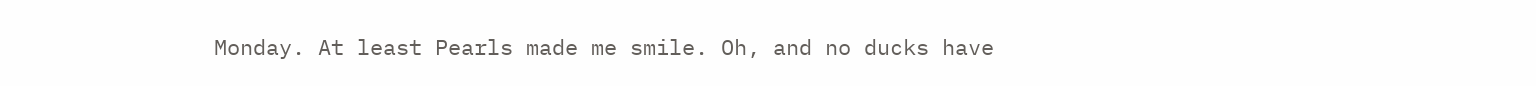Monday. At least Pearls made me smile. Oh, and no ducks have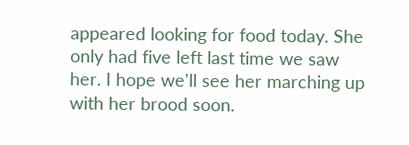appeared looking for food today. She only had five left last time we saw her. I hope we'll see her marching up with her brood soon.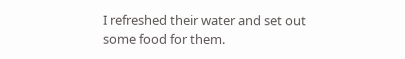I refreshed their water and set out some food for them.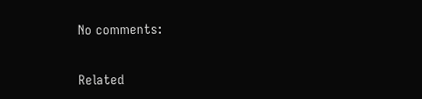No comments:


Related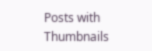Posts with Thumbnails